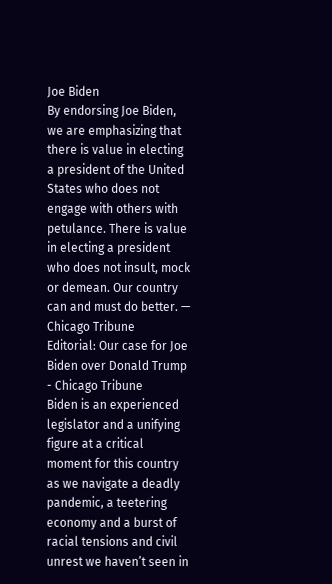Joe Biden
By endorsing Joe Biden, we are emphasizing that there is value in electing a president of the United States who does not engage with others with petulance. There is value in electing a president who does not insult, mock or demean. Our country can and must do better. — Chicago Tribune
Editorial: Our case for Joe Biden over Donald Trump - Chicago Tribune
Biden is an experienced legislator and a unifying figure at a critical moment for this country as we navigate a deadly pandemic, a teetering economy and a burst of racial tensions and civil unrest we haven’t seen in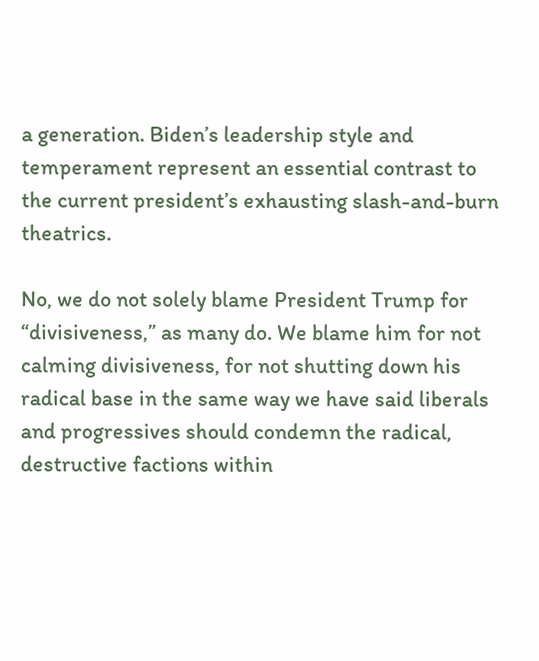a generation. Biden’s leadership style and temperament represent an essential contrast to the current president’s exhausting slash-and-burn theatrics.

No, we do not solely blame President Trump for “divisiveness,” as many do. We blame him for not calming divisiveness, for not shutting down his radical base in the same way we have said liberals and progressives should condemn the radical, destructive factions within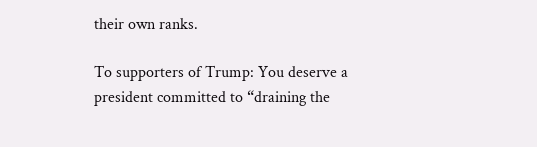their own ranks.

To supporters of Trump: You deserve a president committed to “draining the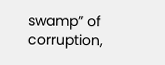swamp” of corruption,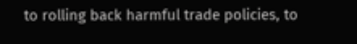to rolling back harmful trade policies, to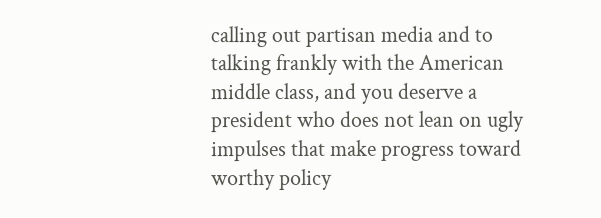calling out partisan media and to talking frankly with the American middle class, and you deserve a president who does not lean on ugly impulses that make progress toward worthy policy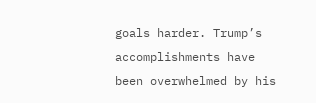goals harder. Trump’s accomplishments have been overwhelmed by his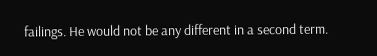failings. He would not be any different in a second term.